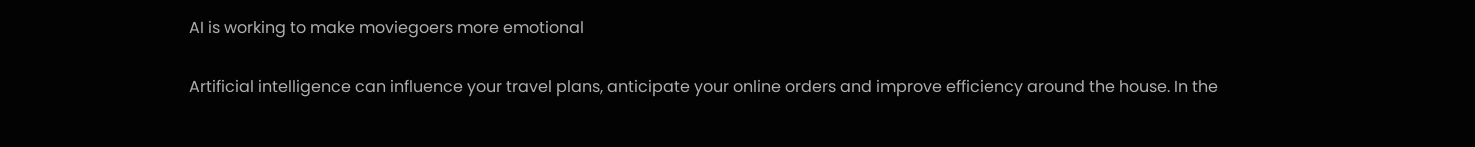AI is working to make moviegoers more emotional

Artificial intelligence can influence your travel plans, anticipate your online orders and improve efficiency around the house. In the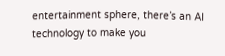entertainment sphere, there’s an AI technology to make you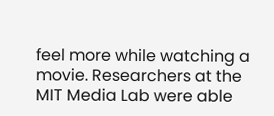feel more while watching a movie. Researchers at the MIT Media Lab were able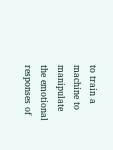to train a machine to manipulate the emotional responses of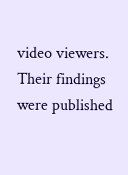video viewers. Their findings were published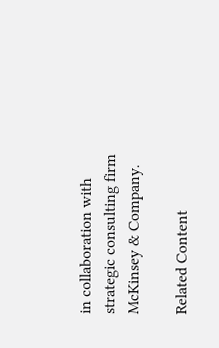in collaboration with strategic consulting firm McKinsey & Company.

Related Content